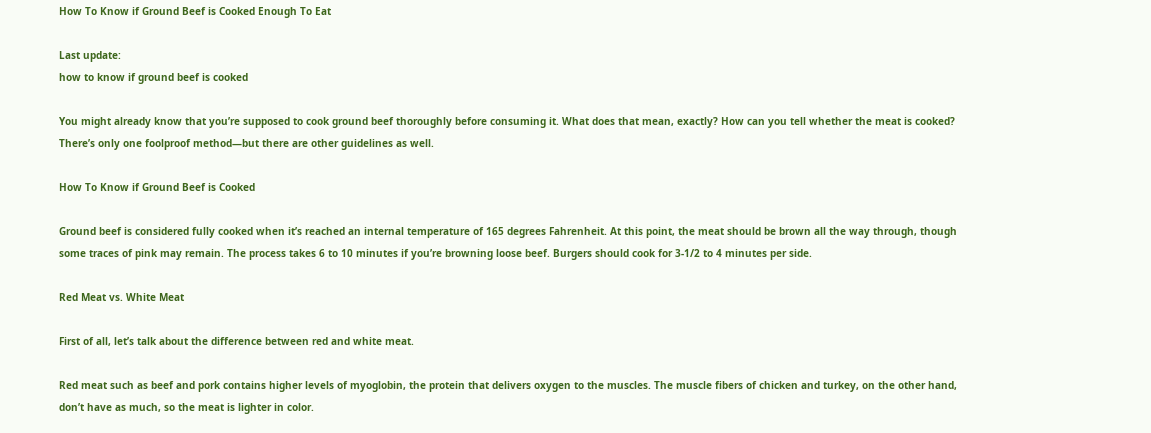How To Know if Ground Beef is Cooked Enough To Eat

Last update:
how to know if ground beef is cooked

You might already know that you’re supposed to cook ground beef thoroughly before consuming it. What does that mean, exactly? How can you tell whether the meat is cooked? There’s only one foolproof method—but there are other guidelines as well.

How To Know if Ground Beef is Cooked

Ground beef is considered fully cooked when it’s reached an internal temperature of 165 degrees Fahrenheit. At this point, the meat should be brown all the way through, though some traces of pink may remain. The process takes 6 to 10 minutes if you’re browning loose beef. Burgers should cook for 3-1/2 to 4 minutes per side.

Red Meat vs. White Meat

First of all, let’s talk about the difference between red and white meat.

Red meat such as beef and pork contains higher levels of myoglobin, the protein that delivers oxygen to the muscles. The muscle fibers of chicken and turkey, on the other hand, don’t have as much, so the meat is lighter in color.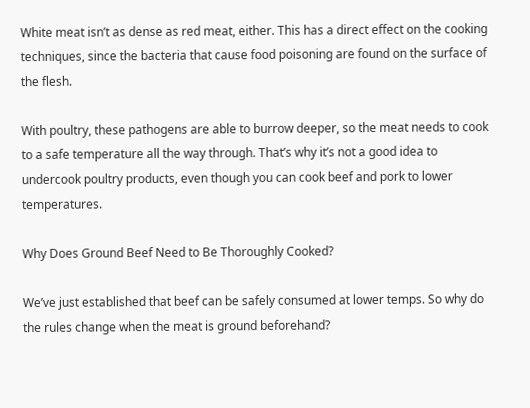White meat isn’t as dense as red meat, either. This has a direct effect on the cooking techniques, since the bacteria that cause food poisoning are found on the surface of the flesh.

With poultry, these pathogens are able to burrow deeper, so the meat needs to cook to a safe temperature all the way through. That’s why it’s not a good idea to undercook poultry products, even though you can cook beef and pork to lower temperatures.

Why Does Ground Beef Need to Be Thoroughly Cooked?

We’ve just established that beef can be safely consumed at lower temps. So why do the rules change when the meat is ground beforehand?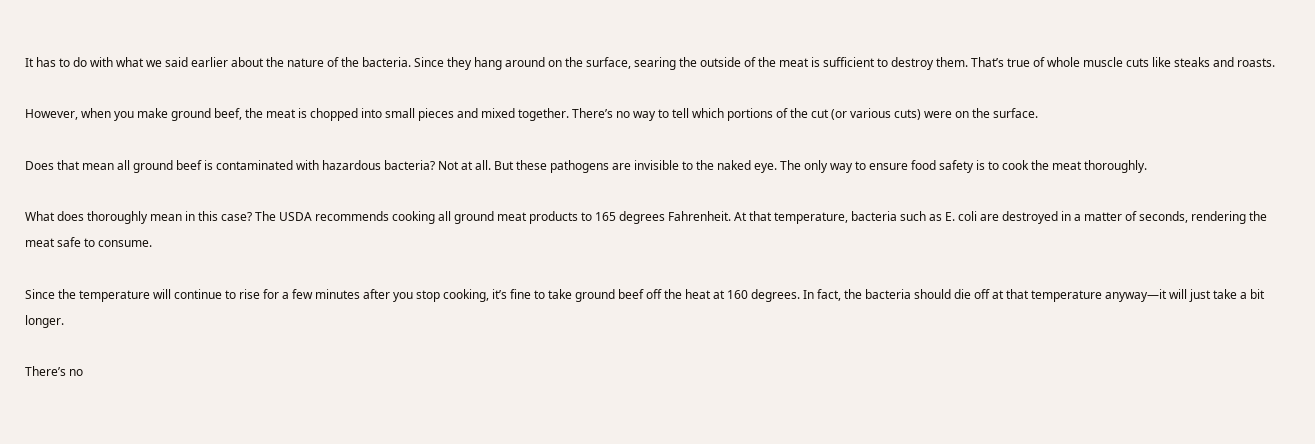It has to do with what we said earlier about the nature of the bacteria. Since they hang around on the surface, searing the outside of the meat is sufficient to destroy them. That’s true of whole muscle cuts like steaks and roasts.

However, when you make ground beef, the meat is chopped into small pieces and mixed together. There’s no way to tell which portions of the cut (or various cuts) were on the surface.

Does that mean all ground beef is contaminated with hazardous bacteria? Not at all. But these pathogens are invisible to the naked eye. The only way to ensure food safety is to cook the meat thoroughly.

What does thoroughly mean in this case? The USDA recommends cooking all ground meat products to 165 degrees Fahrenheit. At that temperature, bacteria such as E. coli are destroyed in a matter of seconds, rendering the meat safe to consume.

Since the temperature will continue to rise for a few minutes after you stop cooking, it’s fine to take ground beef off the heat at 160 degrees. In fact, the bacteria should die off at that temperature anyway—it will just take a bit longer.

There’s no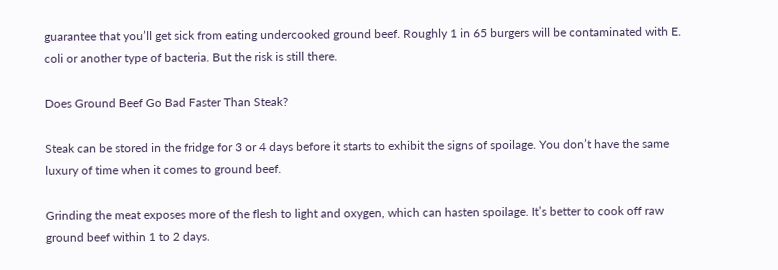guarantee that you’ll get sick from eating undercooked ground beef. Roughly 1 in 65 burgers will be contaminated with E. coli or another type of bacteria. But the risk is still there.

Does Ground Beef Go Bad Faster Than Steak?

Steak can be stored in the fridge for 3 or 4 days before it starts to exhibit the signs of spoilage. You don’t have the same luxury of time when it comes to ground beef.

Grinding the meat exposes more of the flesh to light and oxygen, which can hasten spoilage. It’s better to cook off raw ground beef within 1 to 2 days.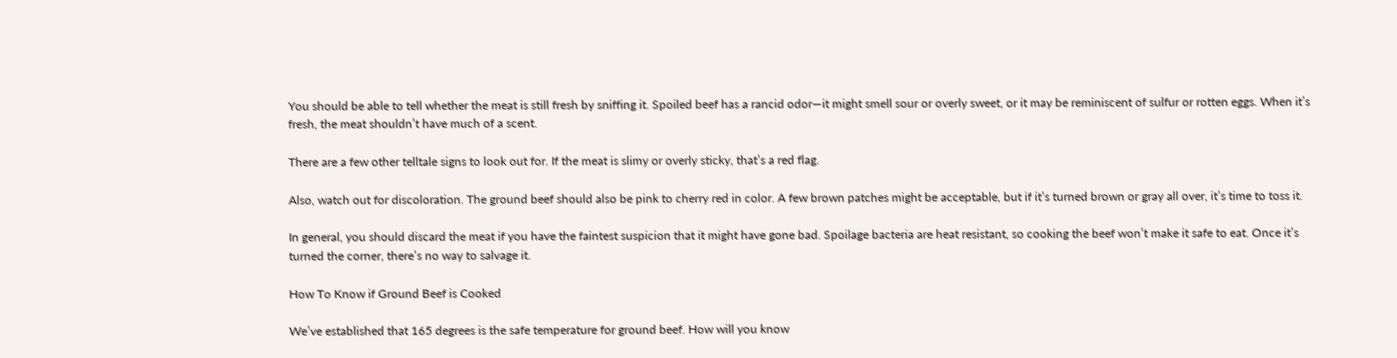You should be able to tell whether the meat is still fresh by sniffing it. Spoiled beef has a rancid odor—it might smell sour or overly sweet, or it may be reminiscent of sulfur or rotten eggs. When it’s fresh, the meat shouldn’t have much of a scent.

There are a few other telltale signs to look out for. If the meat is slimy or overly sticky, that’s a red flag.

Also, watch out for discoloration. The ground beef should also be pink to cherry red in color. A few brown patches might be acceptable, but if it’s turned brown or gray all over, it’s time to toss it.

In general, you should discard the meat if you have the faintest suspicion that it might have gone bad. Spoilage bacteria are heat resistant, so cooking the beef won’t make it safe to eat. Once it’s turned the corner, there’s no way to salvage it.

How To Know if Ground Beef is Cooked

We’ve established that 165 degrees is the safe temperature for ground beef. How will you know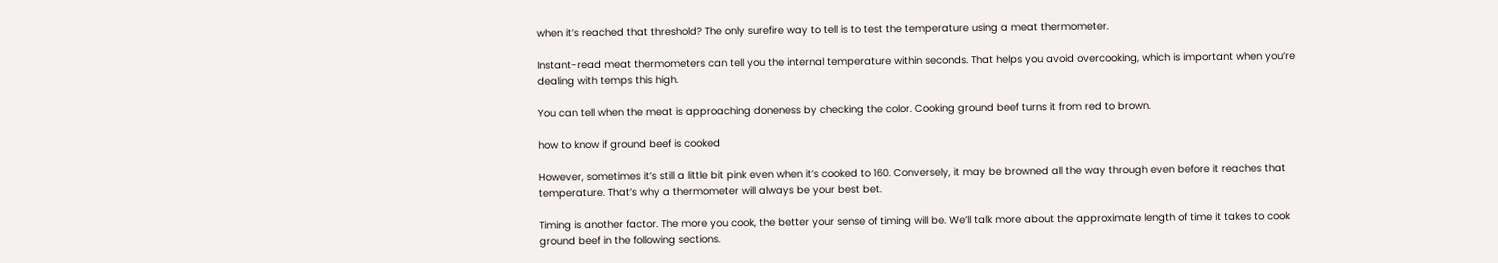when it’s reached that threshold? The only surefire way to tell is to test the temperature using a meat thermometer.

Instant-read meat thermometers can tell you the internal temperature within seconds. That helps you avoid overcooking, which is important when you’re dealing with temps this high.

You can tell when the meat is approaching doneness by checking the color. Cooking ground beef turns it from red to brown.

how to know if ground beef is cooked

However, sometimes it’s still a little bit pink even when it’s cooked to 160. Conversely, it may be browned all the way through even before it reaches that temperature. That’s why a thermometer will always be your best bet.

Timing is another factor. The more you cook, the better your sense of timing will be. We’ll talk more about the approximate length of time it takes to cook ground beef in the following sections.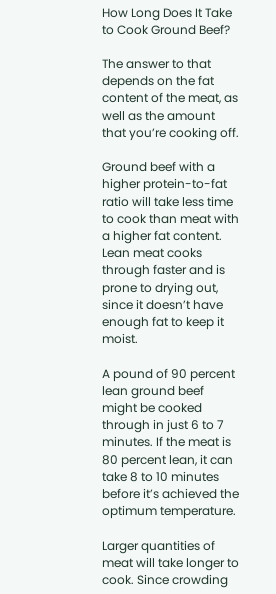How Long Does It Take to Cook Ground Beef?

The answer to that depends on the fat content of the meat, as well as the amount that you’re cooking off.

Ground beef with a higher protein-to-fat ratio will take less time to cook than meat with a higher fat content. Lean meat cooks through faster and is prone to drying out, since it doesn’t have enough fat to keep it moist.

A pound of 90 percent lean ground beef might be cooked through in just 6 to 7 minutes. If the meat is 80 percent lean, it can take 8 to 10 minutes before it’s achieved the optimum temperature.

Larger quantities of meat will take longer to cook. Since crowding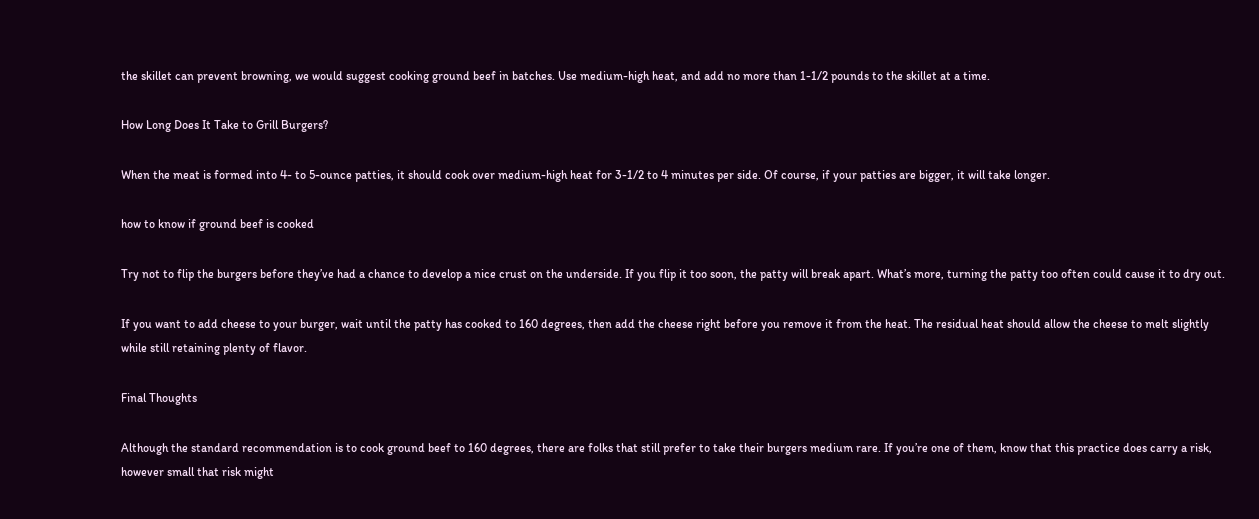the skillet can prevent browning, we would suggest cooking ground beef in batches. Use medium-high heat, and add no more than 1-1/2 pounds to the skillet at a time.

How Long Does It Take to Grill Burgers?

When the meat is formed into 4- to 5-ounce patties, it should cook over medium-high heat for 3-1/2 to 4 minutes per side. Of course, if your patties are bigger, it will take longer.

how to know if ground beef is cooked

Try not to flip the burgers before they’ve had a chance to develop a nice crust on the underside. If you flip it too soon, the patty will break apart. What’s more, turning the patty too often could cause it to dry out.

If you want to add cheese to your burger, wait until the patty has cooked to 160 degrees, then add the cheese right before you remove it from the heat. The residual heat should allow the cheese to melt slightly while still retaining plenty of flavor.

Final Thoughts

Although the standard recommendation is to cook ground beef to 160 degrees, there are folks that still prefer to take their burgers medium rare. If you’re one of them, know that this practice does carry a risk, however small that risk might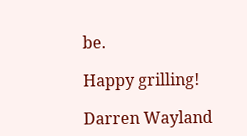be.

Happy grilling!

Darren Wayland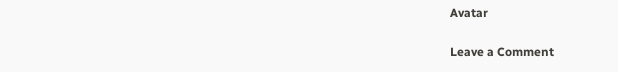Avatar


Leave a Comment